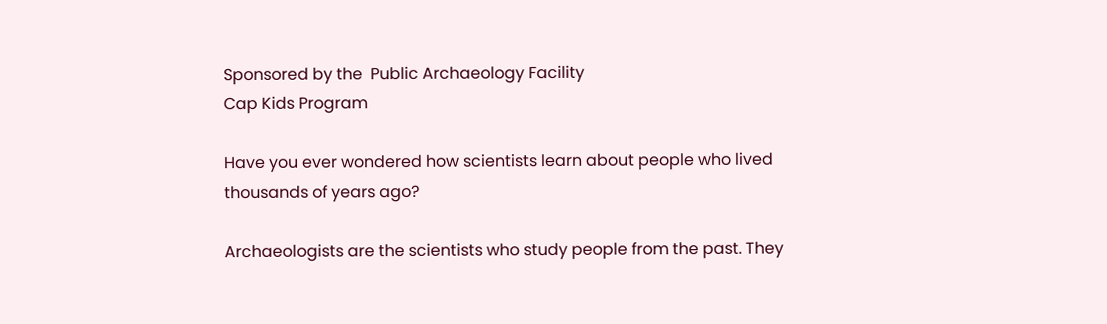Sponsored by the  Public Archaeology Facility
Cap Kids Program

Have you ever wondered how scientists learn about people who lived thousands of years ago?

Archaeologists are the scientists who study people from the past. They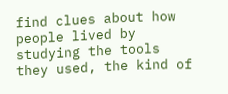find clues about how people lived by studying the tools they used, the kind of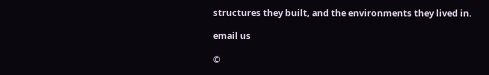structures they built, and the environments they lived in.

email us

©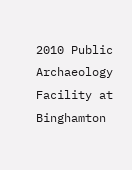2010 Public Archaeology Facility at Binghamton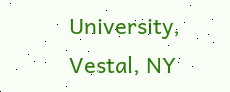University, Vestal, NY